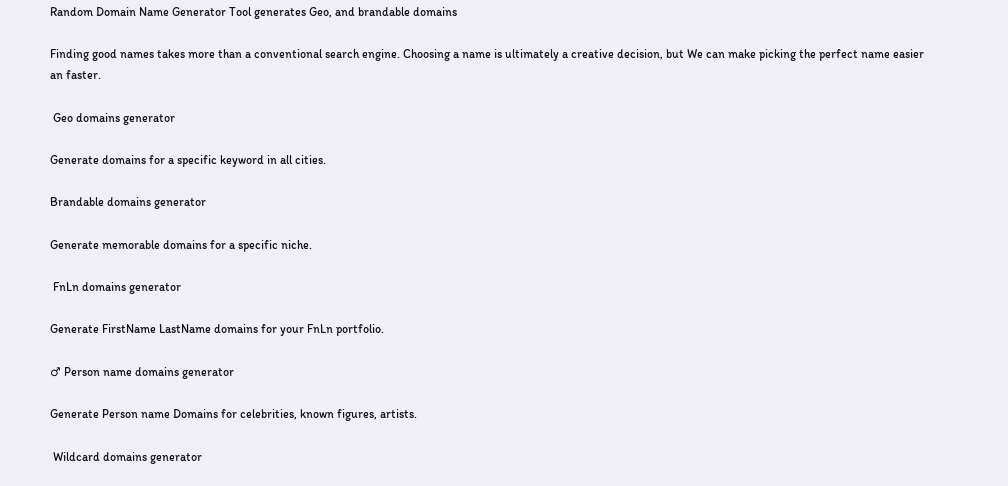Random Domain Name Generator Tool generates Geo, and brandable domains

Finding good names takes more than a conventional search engine. Choosing a name is ultimately a creative decision, but We can make picking the perfect name easier an faster.

 Geo domains generator

Generate domains for a specific keyword in all cities.

Brandable domains generator

Generate memorable domains for a specific niche.

 FnLn domains generator

Generate FirstName LastName domains for your FnLn portfolio.

♂ Person name domains generator

Generate Person name Domains for celebrities, known figures, artists.

 Wildcard domains generator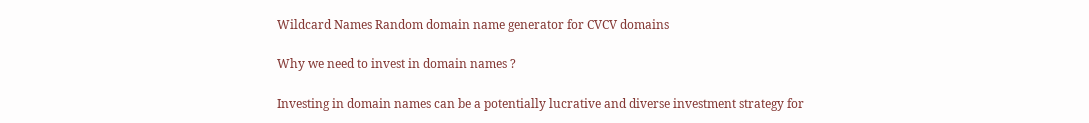Wildcard Names Random domain name generator for CVCV domains

Why we need to invest in domain names ?

Investing in domain names can be a potentially lucrative and diverse investment strategy for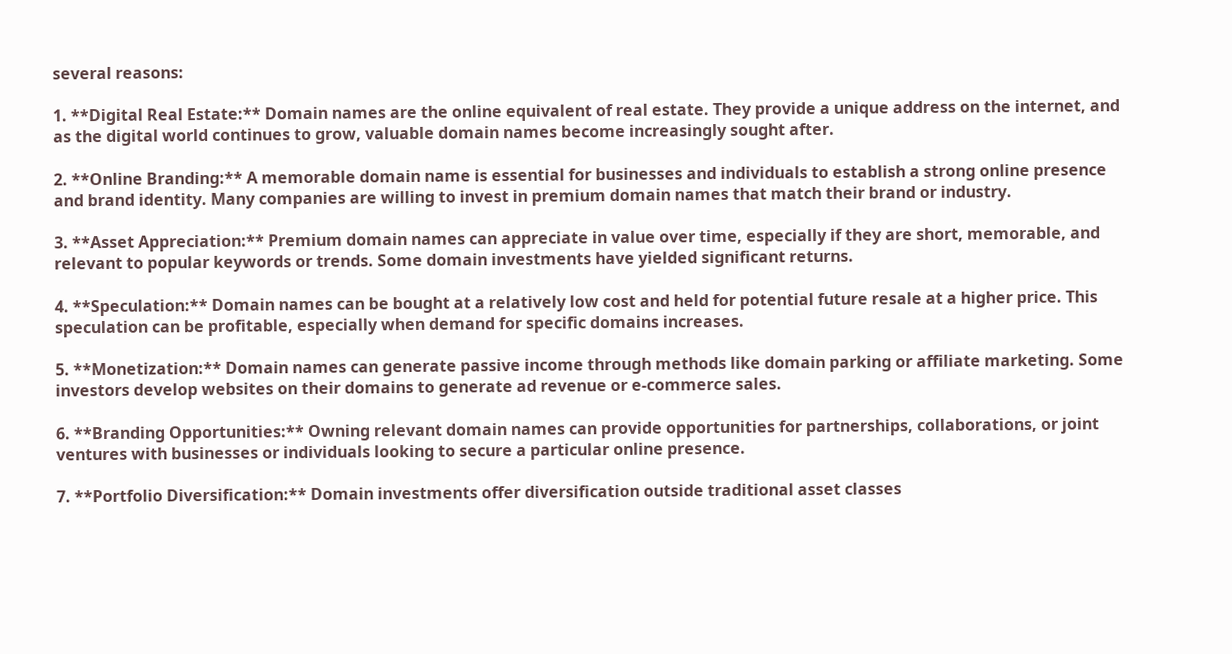several reasons:

1. **Digital Real Estate:** Domain names are the online equivalent of real estate. They provide a unique address on the internet, and as the digital world continues to grow, valuable domain names become increasingly sought after.

2. **Online Branding:** A memorable domain name is essential for businesses and individuals to establish a strong online presence and brand identity. Many companies are willing to invest in premium domain names that match their brand or industry.

3. **Asset Appreciation:** Premium domain names can appreciate in value over time, especially if they are short, memorable, and relevant to popular keywords or trends. Some domain investments have yielded significant returns.

4. **Speculation:** Domain names can be bought at a relatively low cost and held for potential future resale at a higher price. This speculation can be profitable, especially when demand for specific domains increases.

5. **Monetization:** Domain names can generate passive income through methods like domain parking or affiliate marketing. Some investors develop websites on their domains to generate ad revenue or e-commerce sales.

6. **Branding Opportunities:** Owning relevant domain names can provide opportunities for partnerships, collaborations, or joint ventures with businesses or individuals looking to secure a particular online presence.

7. **Portfolio Diversification:** Domain investments offer diversification outside traditional asset classes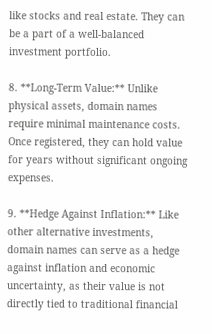like stocks and real estate. They can be a part of a well-balanced investment portfolio.

8. **Long-Term Value:** Unlike physical assets, domain names require minimal maintenance costs. Once registered, they can hold value for years without significant ongoing expenses.

9. **Hedge Against Inflation:** Like other alternative investments, domain names can serve as a hedge against inflation and economic uncertainty, as their value is not directly tied to traditional financial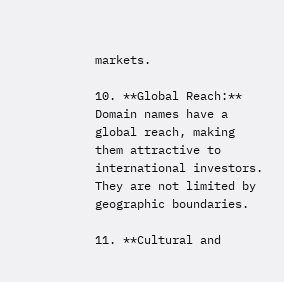markets.

10. **Global Reach:** Domain names have a global reach, making them attractive to international investors. They are not limited by geographic boundaries.

11. **Cultural and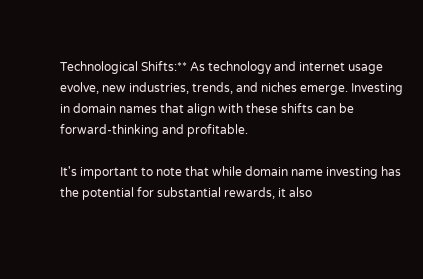Technological Shifts:** As technology and internet usage evolve, new industries, trends, and niches emerge. Investing in domain names that align with these shifts can be forward-thinking and profitable.

It's important to note that while domain name investing has the potential for substantial rewards, it also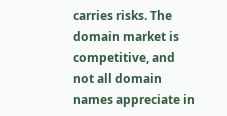carries risks. The domain market is competitive, and not all domain names appreciate in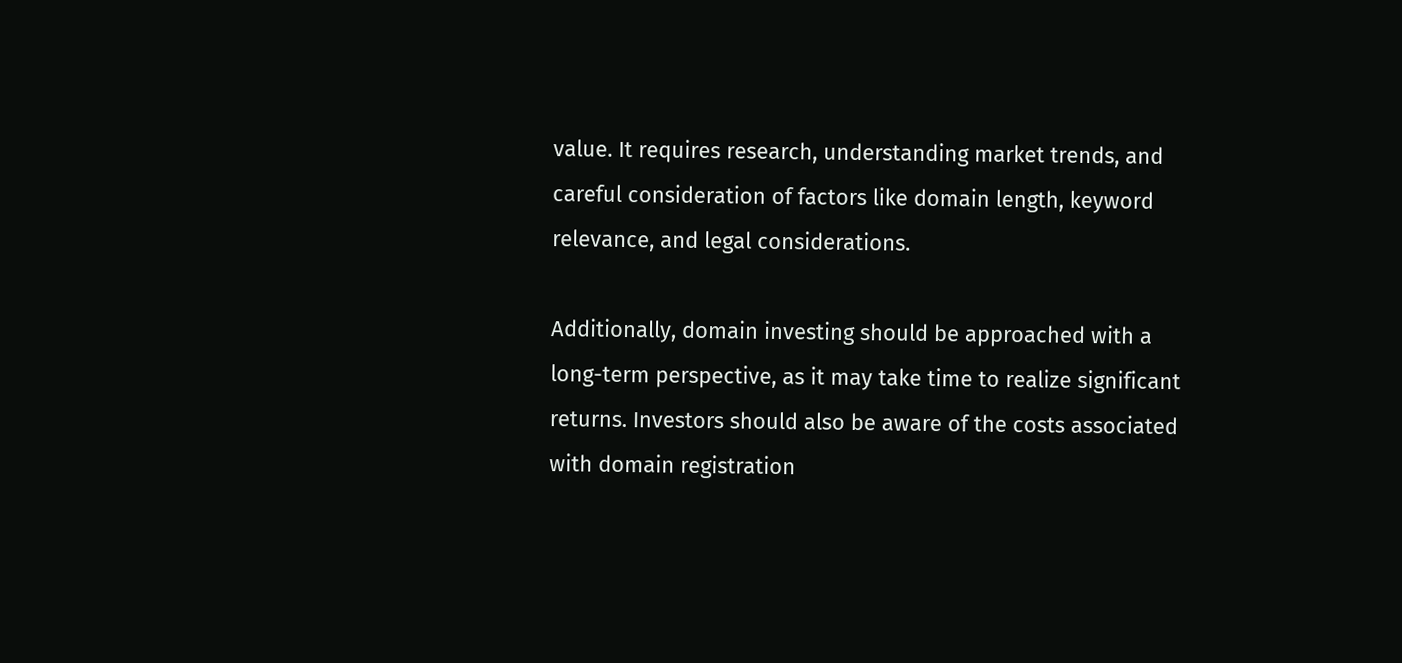value. It requires research, understanding market trends, and careful consideration of factors like domain length, keyword relevance, and legal considerations.

Additionally, domain investing should be approached with a long-term perspective, as it may take time to realize significant returns. Investors should also be aware of the costs associated with domain registration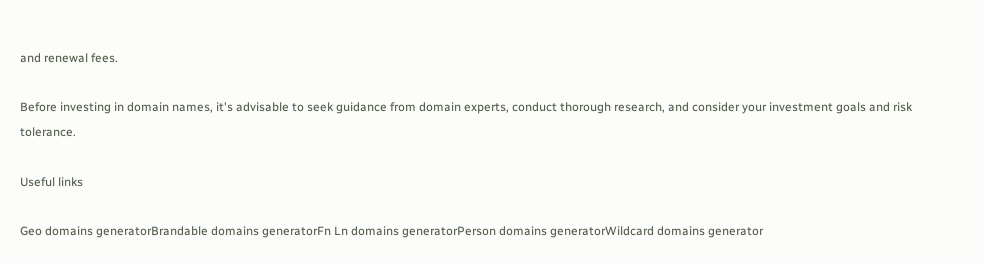and renewal fees.

Before investing in domain names, it's advisable to seek guidance from domain experts, conduct thorough research, and consider your investment goals and risk tolerance.

Useful links

Geo domains generatorBrandable domains generatorFn Ln domains generatorPerson domains generatorWildcard domains generator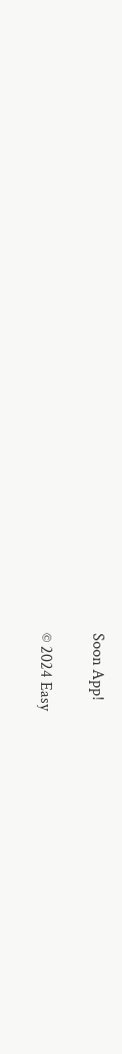Soon App!

© 2024 Easy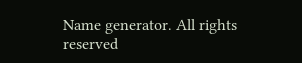Name generator. All rights reserved